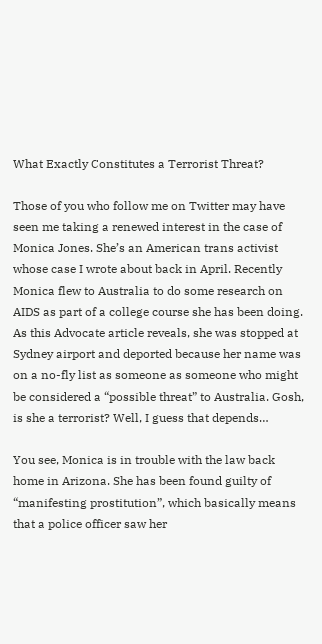What Exactly Constitutes a Terrorist Threat?

Those of you who follow me on Twitter may have seen me taking a renewed interest in the case of Monica Jones. She’s an American trans activist whose case I wrote about back in April. Recently Monica flew to Australia to do some research on AIDS as part of a college course she has been doing. As this Advocate article reveals, she was stopped at Sydney airport and deported because her name was on a no-fly list as someone as someone who might be considered a “possible threat” to Australia. Gosh, is she a terrorist? Well, I guess that depends…

You see, Monica is in trouble with the law back home in Arizona. She has been found guilty of “manifesting prostitution”, which basically means that a police officer saw her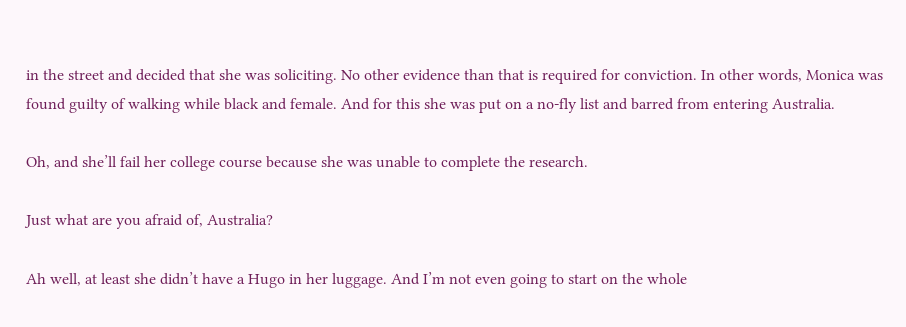in the street and decided that she was soliciting. No other evidence than that is required for conviction. In other words, Monica was found guilty of walking while black and female. And for this she was put on a no-fly list and barred from entering Australia.

Oh, and she’ll fail her college course because she was unable to complete the research.

Just what are you afraid of, Australia?

Ah well, at least she didn’t have a Hugo in her luggage. And I’m not even going to start on the whole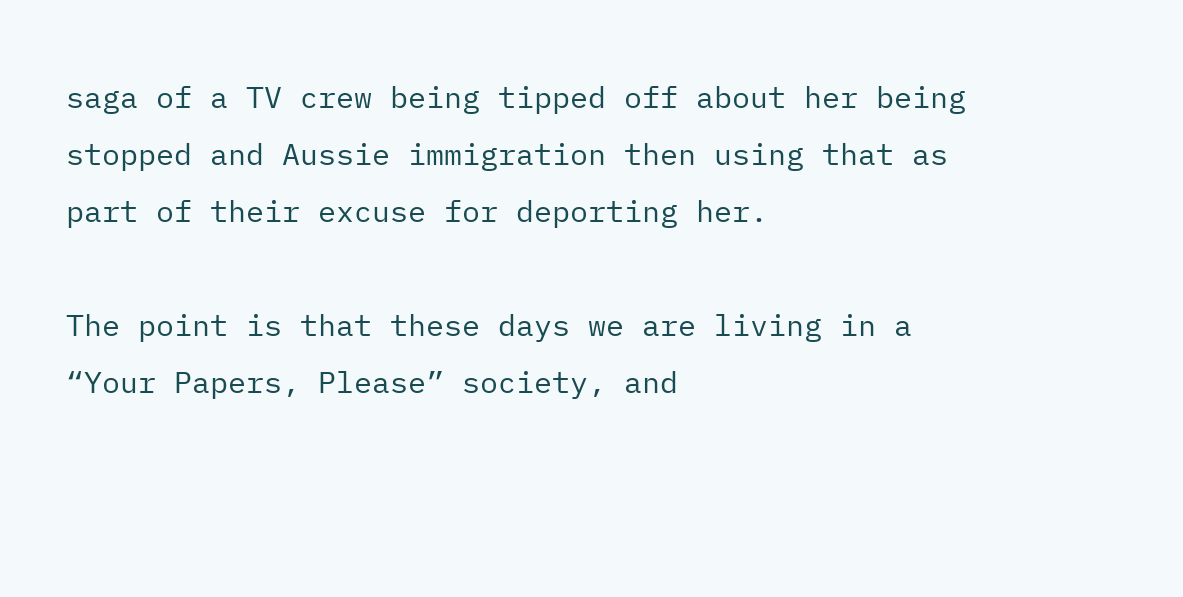saga of a TV crew being tipped off about her being stopped and Aussie immigration then using that as part of their excuse for deporting her.

The point is that these days we are living in a “Your Papers, Please” society, and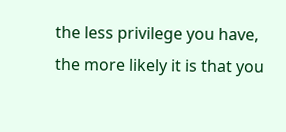the less privilege you have, the more likely it is that you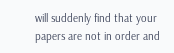will suddenly find that your papers are not in order and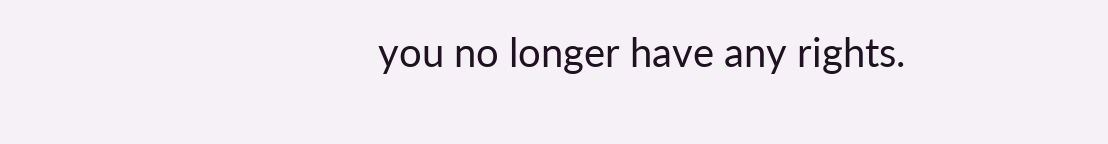you no longer have any rights.